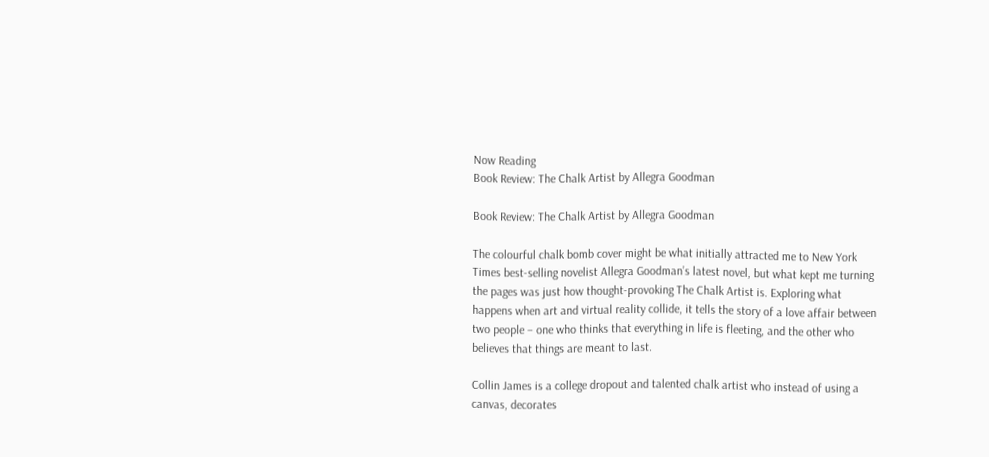Now Reading
Book Review: The Chalk Artist by Allegra Goodman

Book Review: The Chalk Artist by Allegra Goodman

The colourful chalk bomb cover might be what initially attracted me to New York Times best-selling novelist Allegra Goodman’s latest novel, but what kept me turning the pages was just how thought-provoking The Chalk Artist is. Exploring what happens when art and virtual reality collide, it tells the story of a love affair between two people – one who thinks that everything in life is fleeting, and the other who believes that things are meant to last.

Collin James is a college dropout and talented chalk artist who instead of using a canvas, decorates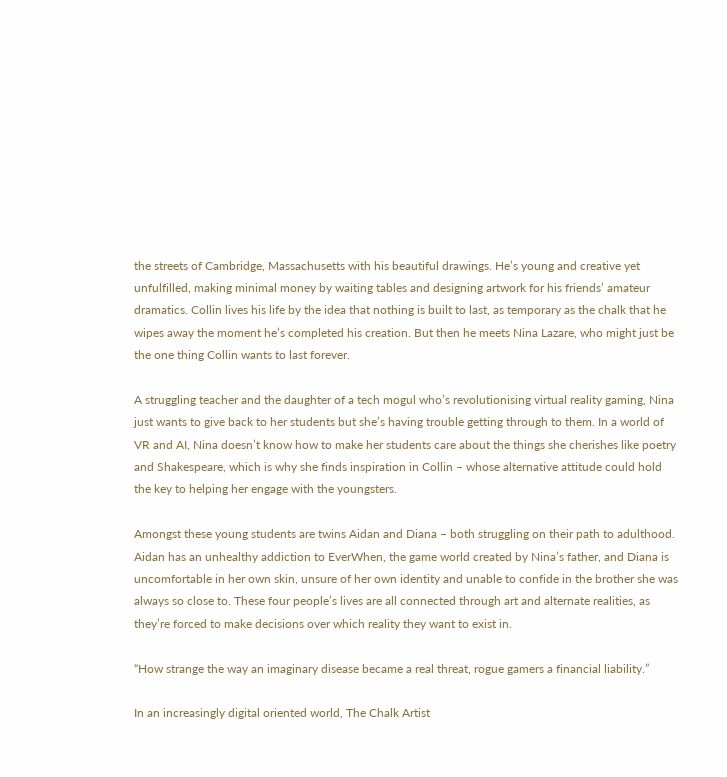the streets of Cambridge, Massachusetts with his beautiful drawings. He’s young and creative yet unfulfilled, making minimal money by waiting tables and designing artwork for his friends’ amateur dramatics. Collin lives his life by the idea that nothing is built to last, as temporary as the chalk that he wipes away the moment he’s completed his creation. But then he meets Nina Lazare, who might just be the one thing Collin wants to last forever.

A struggling teacher and the daughter of a tech mogul who’s revolutionising virtual reality gaming, Nina just wants to give back to her students but she’s having trouble getting through to them. In a world of VR and AI, Nina doesn’t know how to make her students care about the things she cherishes like poetry and Shakespeare, which is why she finds inspiration in Collin – whose alternative attitude could hold the key to helping her engage with the youngsters.

Amongst these young students are twins Aidan and Diana – both struggling on their path to adulthood. Aidan has an unhealthy addiction to EverWhen, the game world created by Nina’s father, and Diana is uncomfortable in her own skin, unsure of her own identity and unable to confide in the brother she was always so close to. These four people’s lives are all connected through art and alternate realities, as they’re forced to make decisions over which reality they want to exist in.

“How strange the way an imaginary disease became a real threat, rogue gamers a financial liability.”

In an increasingly digital oriented world, The Chalk Artist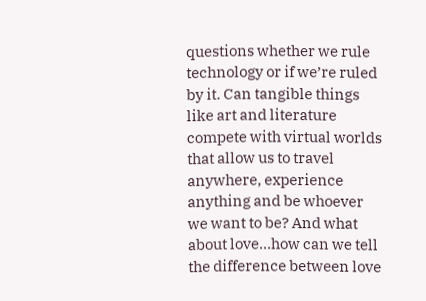questions whether we rule technology or if we’re ruled by it. Can tangible things like art and literature compete with virtual worlds that allow us to travel anywhere, experience anything and be whoever we want to be? And what about love…how can we tell the difference between love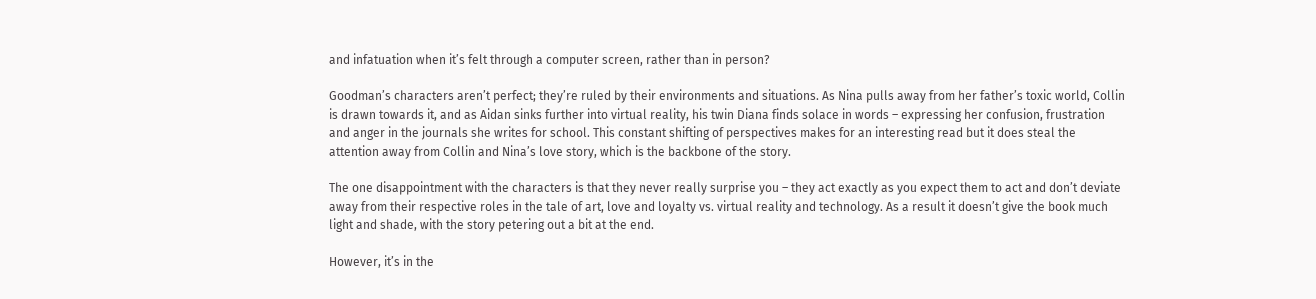and infatuation when it’s felt through a computer screen, rather than in person?

Goodman’s characters aren’t perfect; they’re ruled by their environments and situations. As Nina pulls away from her father’s toxic world, Collin is drawn towards it, and as Aidan sinks further into virtual reality, his twin Diana finds solace in words – expressing her confusion, frustration and anger in the journals she writes for school. This constant shifting of perspectives makes for an interesting read but it does steal the attention away from Collin and Nina’s love story, which is the backbone of the story.

The one disappointment with the characters is that they never really surprise you – they act exactly as you expect them to act and don’t deviate away from their respective roles in the tale of art, love and loyalty vs. virtual reality and technology. As a result it doesn’t give the book much light and shade, with the story petering out a bit at the end.

However, it’s in the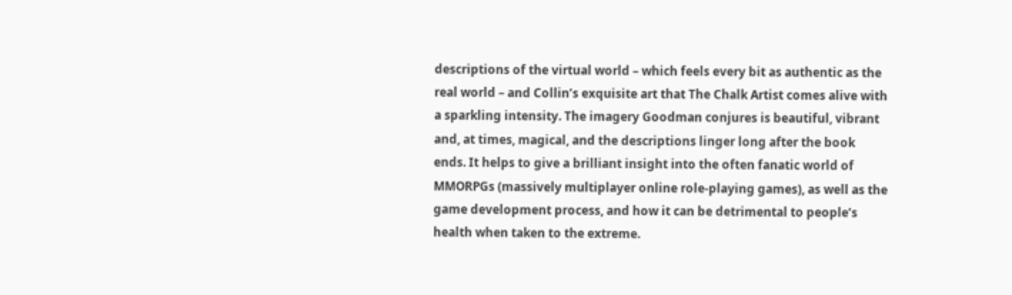descriptions of the virtual world – which feels every bit as authentic as the real world – and Collin’s exquisite art that The Chalk Artist comes alive with a sparkling intensity. The imagery Goodman conjures is beautiful, vibrant and, at times, magical, and the descriptions linger long after the book ends. It helps to give a brilliant insight into the often fanatic world of MMORPGs (massively multiplayer online role-playing games), as well as the game development process, and how it can be detrimental to people’s health when taken to the extreme.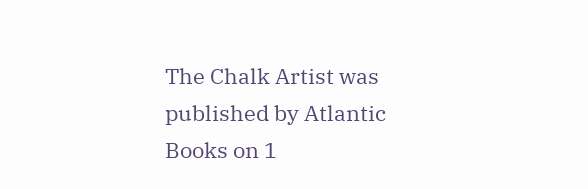The Chalk Artist was published by Atlantic Books on 1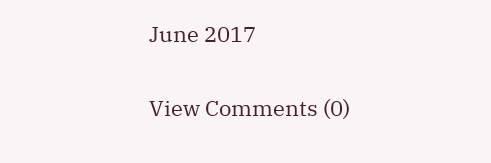June 2017

View Comments (0)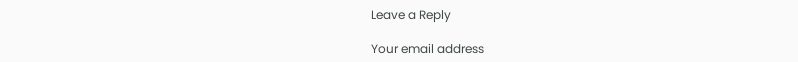Leave a Reply

Your email address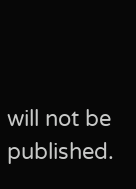will not be published.